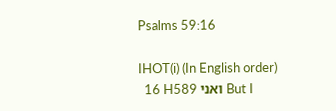Psalms 59:16

IHOT(i) (In English order)
  16 H589 ואני But I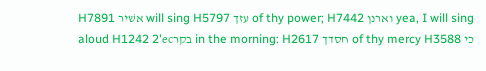H7891 אשׁיר will sing H5797 עזך of thy power; H7442 וארנן yea, I will sing aloud H1242 2'ecבקר in the morning: H2617 חסדך of thy mercy H3588 כי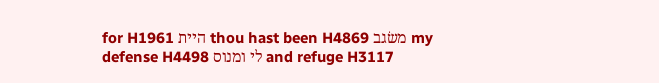for H1961 היית thou hast been H4869 משׂגב my defense H4498 לי ומנוס and refuge H3117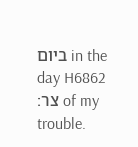ביום in the day H6862 צר׃ of my trouble.